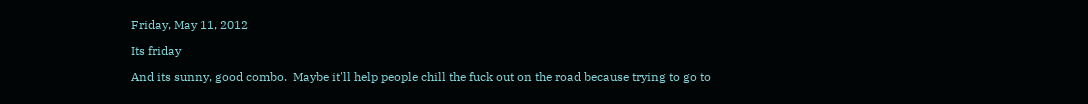Friday, May 11, 2012

Its friday

And its sunny, good combo.  Maybe it'll help people chill the fuck out on the road because trying to go to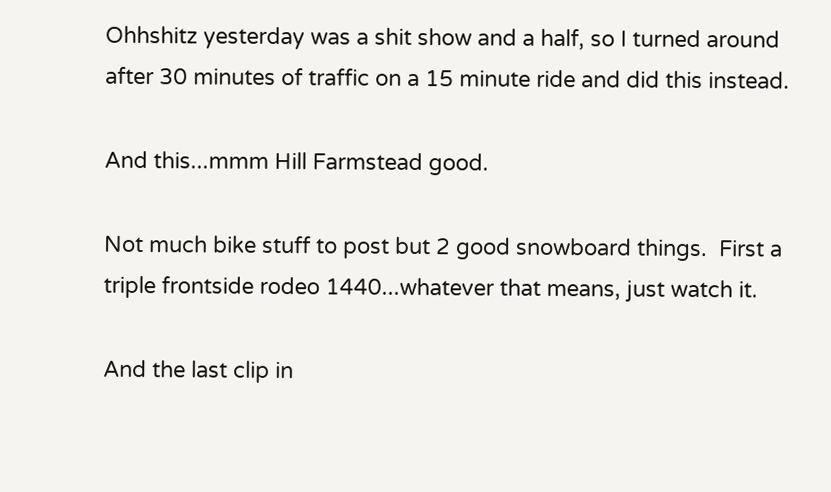Ohhshitz yesterday was a shit show and a half, so I turned around after 30 minutes of traffic on a 15 minute ride and did this instead.

And this...mmm Hill Farmstead good.

Not much bike stuff to post but 2 good snowboard things.  First a triple frontside rodeo 1440...whatever that means, just watch it.

And the last clip in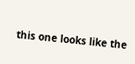this one looks like the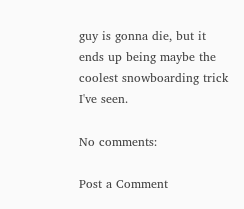guy is gonna die, but it ends up being maybe the coolest snowboarding trick I've seen.

No comments:

Post a Comment